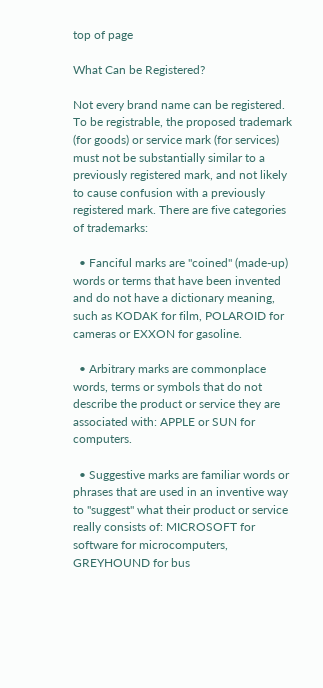top of page

What Can be Registered?

Not every brand name can be registered. To be registrable, the proposed trademark (for goods) or service mark (for services) must not be substantially similar to a previously registered mark, and not likely to cause confusion with a previously registered mark. There are five categories of trademarks:

  • Fanciful marks are "coined" (made-up) words or terms that have been invented and do not have a dictionary meaning, such as KODAK for film, POLAROID for cameras or EXXON for gasoline.

  • Arbitrary marks are commonplace words, terms or symbols that do not describe the product or service they are associated with: APPLE or SUN for computers.

  • Suggestive marks are familiar words or phrases that are used in an inventive way to "suggest" what their product or service really consists of: MICROSOFT for software for microcomputers, GREYHOUND for bus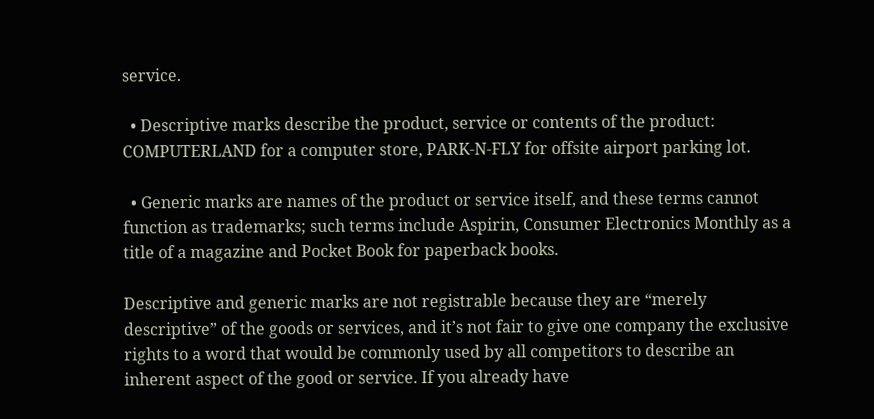service.

  • Descriptive marks describe the product, service or contents of the product: COMPUTERLAND for a computer store, PARK-N-FLY for offsite airport parking lot.

  • Generic marks are names of the product or service itself, and these terms cannot function as trademarks; such terms include Aspirin, Consumer Electronics Monthly as a title of a magazine and Pocket Book for paperback books.

Descriptive and generic marks are not registrable because they are “merely descriptive” of the goods or services, and it’s not fair to give one company the exclusive rights to a word that would be commonly used by all competitors to describe an inherent aspect of the good or service. If you already have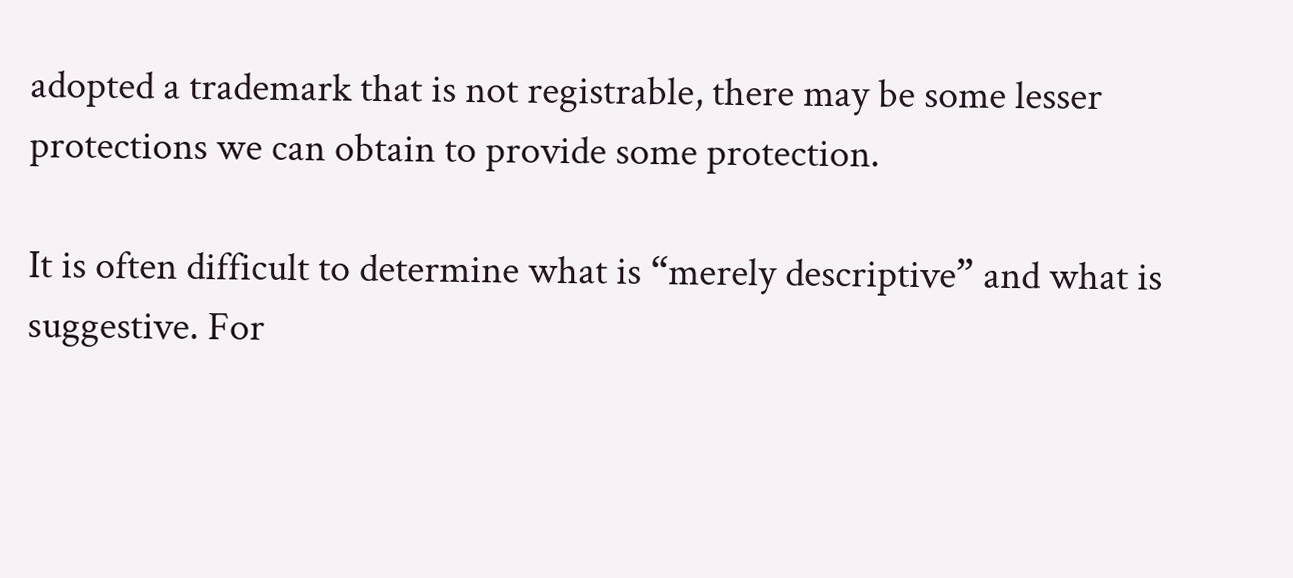adopted a trademark that is not registrable, there may be some lesser protections we can obtain to provide some protection.

It is often difficult to determine what is “merely descriptive” and what is suggestive. For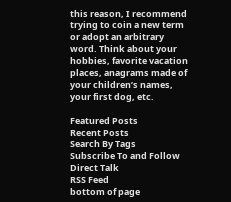this reason, I recommend trying to coin a new term or adopt an arbitrary word. Think about your hobbies, favorite vacation places, anagrams made of your children’s names, your first dog, etc.

Featured Posts
Recent Posts
Search By Tags
Subscribe To and Follow Direct Talk
RSS Feed
bottom of page